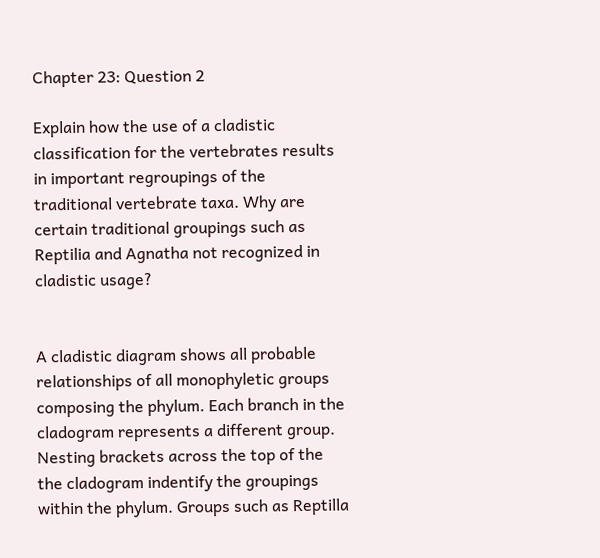Chapter 23: Question 2

Explain how the use of a cladistic classification for the vertebrates results in important regroupings of the traditional vertebrate taxa. Why are certain traditional groupings such as Reptilia and Agnatha not recognized in cladistic usage?


A cladistic diagram shows all probable relationships of all monophyletic groups composing the phylum. Each branch in the cladogram represents a different group. Nesting brackets across the top of the the cladogram indentify the groupings within the phylum. Groups such as Reptilla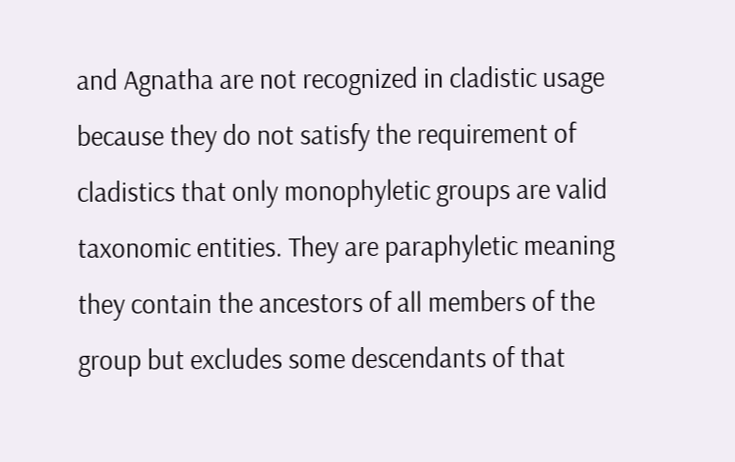and Agnatha are not recognized in cladistic usage because they do not satisfy the requirement of cladistics that only monophyletic groups are valid taxonomic entities. They are paraphyletic meaning they contain the ancestors of all members of the group but excludes some descendants of that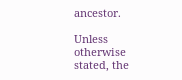ancestor.

Unless otherwise stated, the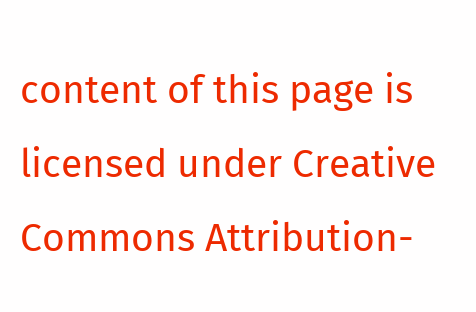content of this page is licensed under Creative Commons Attribution-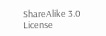ShareAlike 3.0 License